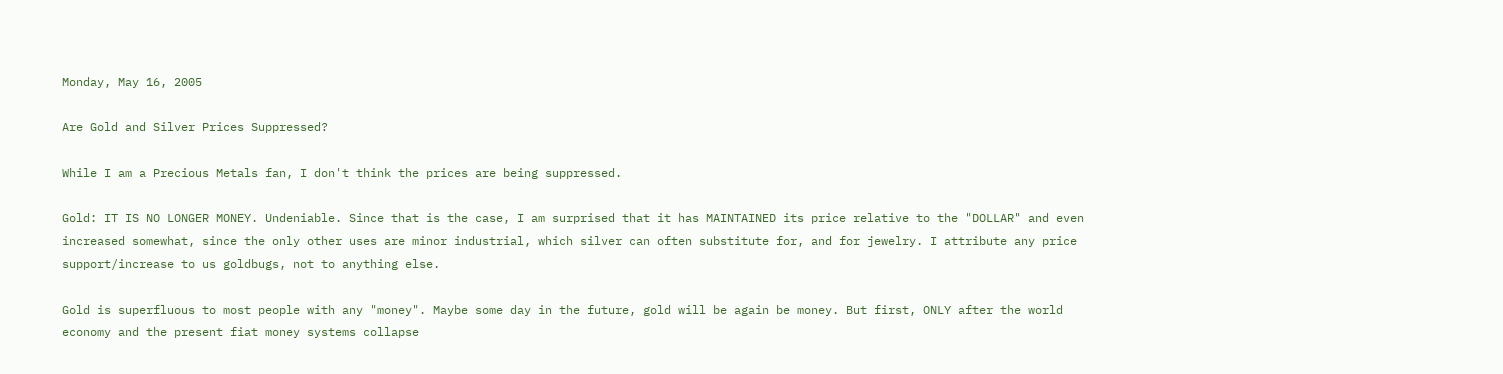Monday, May 16, 2005

Are Gold and Silver Prices Suppressed?

While I am a Precious Metals fan, I don't think the prices are being suppressed.

Gold: IT IS NO LONGER MONEY. Undeniable. Since that is the case, I am surprised that it has MAINTAINED its price relative to the "DOLLAR" and even increased somewhat, since the only other uses are minor industrial, which silver can often substitute for, and for jewelry. I attribute any price support/increase to us goldbugs, not to anything else.

Gold is superfluous to most people with any "money". Maybe some day in the future, gold will be again be money. But first, ONLY after the world economy and the present fiat money systems collapse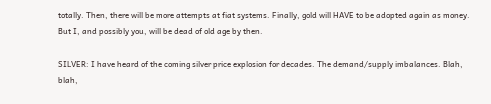totally. Then, there will be more attempts at fiat systems. Finally, gold will HAVE to be adopted again as money. But I, and possibly you, will be dead of old age by then.

SILVER: I have heard of the coming silver price explosion for decades. The demand/supply imbalances. Blah, blah,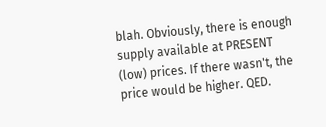blah. Obviously, there is enough supply available at PRESENT (low) prices. If there wasn't, the price would be higher. QED.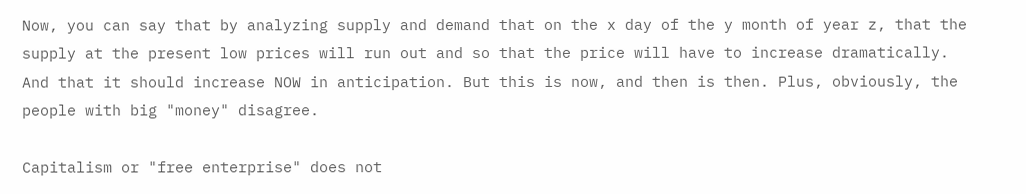Now, you can say that by analyzing supply and demand that on the x day of the y month of year z, that the supply at the present low prices will run out and so that the price will have to increase dramatically. And that it should increase NOW in anticipation. But this is now, and then is then. Plus, obviously, the people with big "money" disagree.

Capitalism or "free enterprise" does not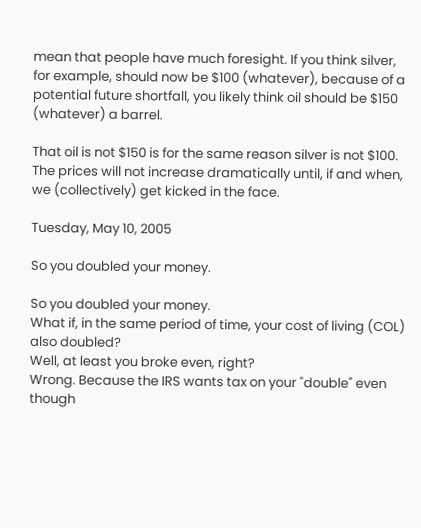mean that people have much foresight. If you think silver, for example, should now be $100 (whatever), because of a potential future shortfall, you likely think oil should be $150 (whatever) a barrel.

That oil is not $150 is for the same reason silver is not $100. The prices will not increase dramatically until, if and when, we (collectively) get kicked in the face.

Tuesday, May 10, 2005

So you doubled your money.

So you doubled your money.
What if, in the same period of time, your cost of living (COL) also doubled?
Well, at least you broke even, right?
Wrong. Because the IRS wants tax on your "double" even though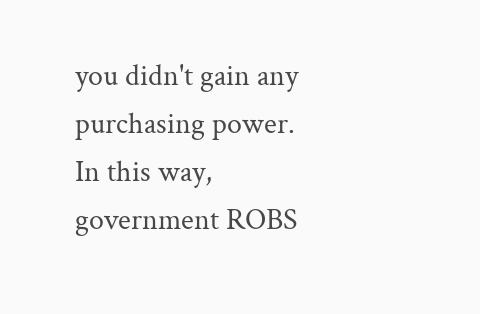you didn't gain any purchasing power.
In this way, government ROBS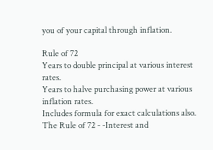you of your capital through inflation.

Rule of 72
Years to double principal at various interest rates.
Years to halve purchasing power at various inflation rates.
Includes formula for exact calculations also.
The Rule of 72 - -Interest and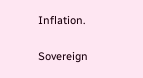Inflation.

Sovereign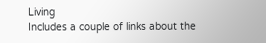Living
Includes a couple of links about the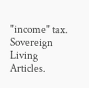"income" tax.
Sovereign Living Articles.